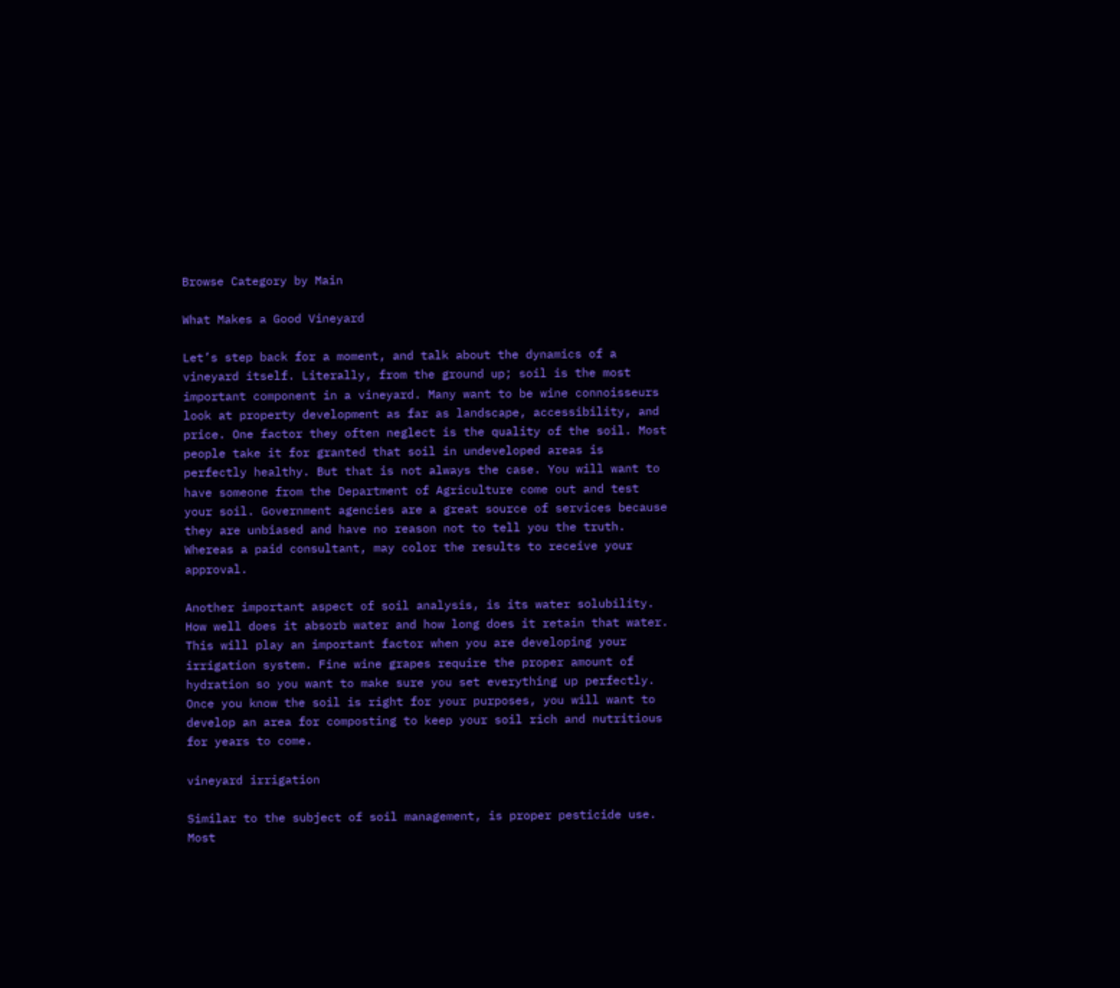Browse Category by Main

What Makes a Good Vineyard

Let’s step back for a moment, and talk about the dynamics of a vineyard itself. Literally, from the ground up; soil is the most important component in a vineyard. Many want to be wine connoisseurs look at property development as far as landscape, accessibility, and price. One factor they often neglect is the quality of the soil. Most people take it for granted that soil in undeveloped areas is perfectly healthy. But that is not always the case. You will want to have someone from the Department of Agriculture come out and test your soil. Government agencies are a great source of services because they are unbiased and have no reason not to tell you the truth. Whereas a paid consultant, may color the results to receive your approval.

Another important aspect of soil analysis, is its water solubility. How well does it absorb water and how long does it retain that water. This will play an important factor when you are developing your irrigation system. Fine wine grapes require the proper amount of hydration so you want to make sure you set everything up perfectly. Once you know the soil is right for your purposes, you will want to develop an area for composting to keep your soil rich and nutritious for years to come.

vineyard irrigation

Similar to the subject of soil management, is proper pesticide use. Most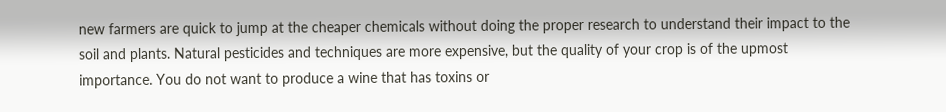new farmers are quick to jump at the cheaper chemicals without doing the proper research to understand their impact to the soil and plants. Natural pesticides and techniques are more expensive, but the quality of your crop is of the upmost importance. You do not want to produce a wine that has toxins or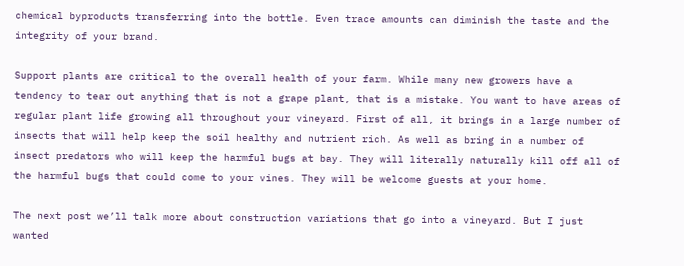chemical byproducts transferring into the bottle. Even trace amounts can diminish the taste and the integrity of your brand.

Support plants are critical to the overall health of your farm. While many new growers have a tendency to tear out anything that is not a grape plant, that is a mistake. You want to have areas of regular plant life growing all throughout your vineyard. First of all, it brings in a large number of insects that will help keep the soil healthy and nutrient rich. As well as bring in a number of insect predators who will keep the harmful bugs at bay. They will literally naturally kill off all of the harmful bugs that could come to your vines. They will be welcome guests at your home.

The next post we’ll talk more about construction variations that go into a vineyard. But I just wanted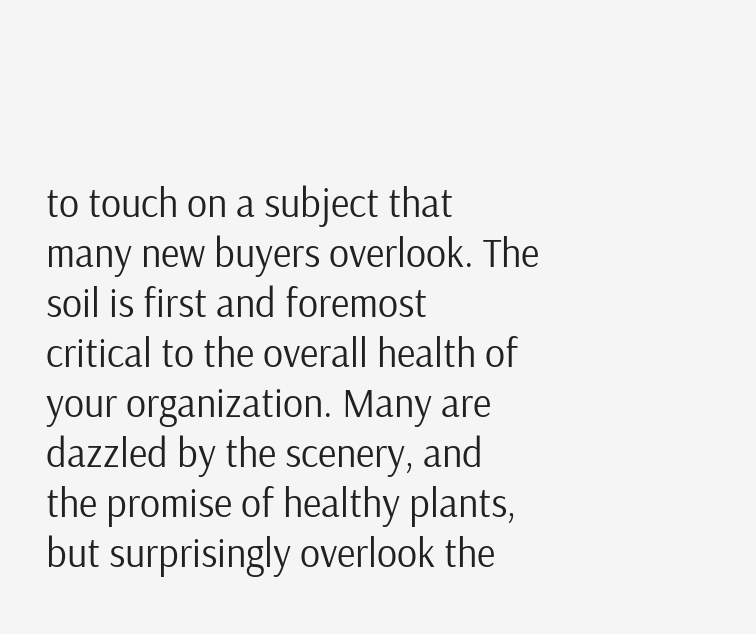to touch on a subject that many new buyers overlook. The soil is first and foremost critical to the overall health of your organization. Many are dazzled by the scenery, and the promise of healthy plants, but surprisingly overlook the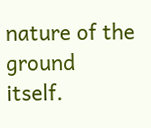nature of the ground itself.